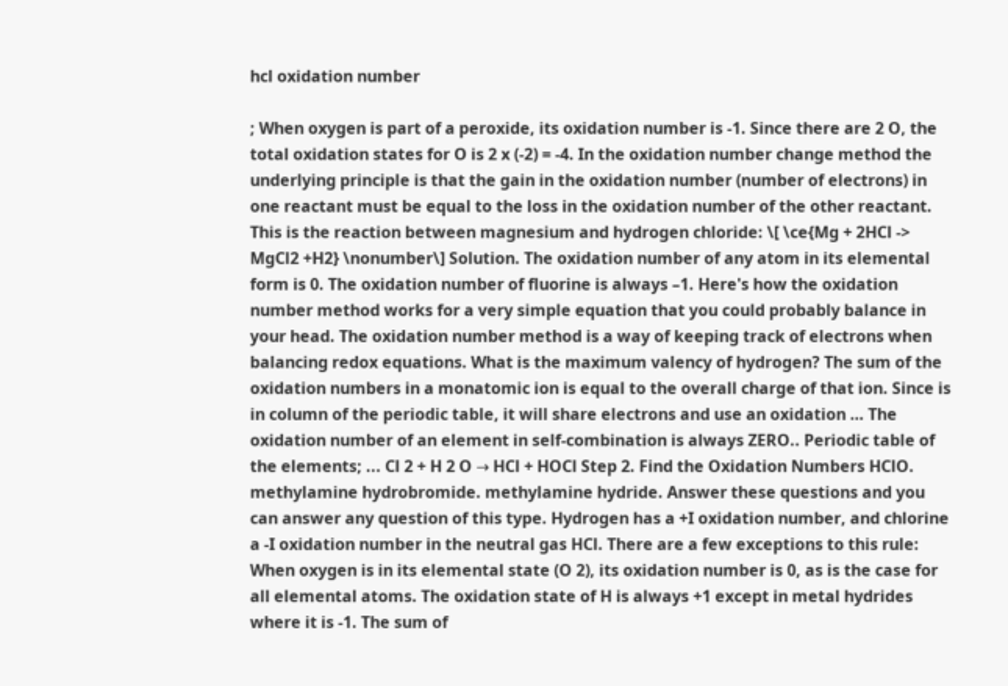hcl oxidation number

; When oxygen is part of a peroxide, its oxidation number is -1. Since there are 2 O, the total oxidation states for O is 2 x (-2) = -4. In the oxidation number change method the underlying principle is that the gain in the oxidation number (number of electrons) in one reactant must be equal to the loss in the oxidation number of the other reactant. This is the reaction between magnesium and hydrogen chloride: \[ \ce{Mg + 2HCl -> MgCl2 +H2} \nonumber\] Solution. The oxidation number of any atom in its elemental form is 0. The oxidation number of fluorine is always –1. Here's how the oxidation number method works for a very simple equation that you could probably balance in your head. The oxidation number method is a way of keeping track of electrons when balancing redox equations. What is the maximum valency of hydrogen? The sum of the oxidation numbers in a monatomic ion is equal to the overall charge of that ion. Since is in column of the periodic table, it will share electrons and use an oxidation … The oxidation number of an element in self-combination is always ZERO.. Periodic table of the elements; ... Cl 2 + H 2 O → HCl + HOCl Step 2. Find the Oxidation Numbers HClO. methylamine hydrobromide. methylamine hydride. Answer these questions and you can answer any question of this type. Hydrogen has a +I oxidation number, and chlorine a -I oxidation number in the neutral gas HCl. There are a few exceptions to this rule: When oxygen is in its elemental state (O 2), its oxidation number is 0, as is the case for all elemental atoms. The oxidation state of H is always +1 except in metal hydrides where it is -1. The sum of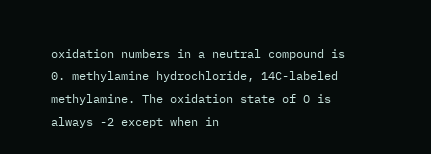oxidation numbers in a neutral compound is 0. methylamine hydrochloride, 14C-labeled methylamine. The oxidation state of O is always -2 except when in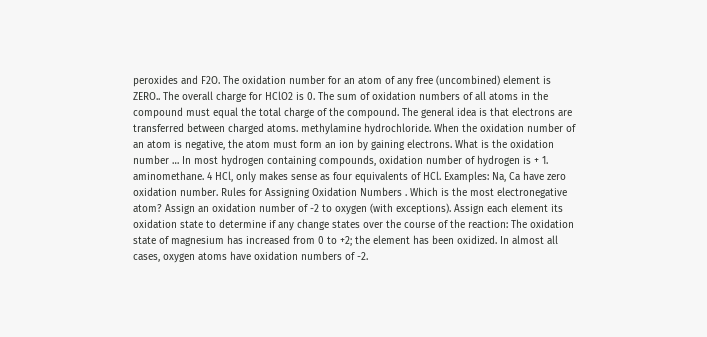peroxides and F2O. The oxidation number for an atom of any free (uncombined) element is ZERO.. The overall charge for HClO2 is 0. The sum of oxidation numbers of all atoms in the compound must equal the total charge of the compound. The general idea is that electrons are transferred between charged atoms. methylamine hydrochloride. When the oxidation number of an atom is negative, the atom must form an ion by gaining electrons. What is the oxidation number … In most hydrogen containing compounds, oxidation number of hydrogen is + 1. aminomethane. 4 HCl, only makes sense as four equivalents of HCl. Examples: Na, Ca have zero oxidation number. Rules for Assigning Oxidation Numbers . Which is the most electronegative atom? Assign an oxidation number of -2 to oxygen (with exceptions). Assign each element its oxidation state to determine if any change states over the course of the reaction: The oxidation state of magnesium has increased from 0 to +2; the element has been oxidized. In almost all cases, oxygen atoms have oxidation numbers of -2.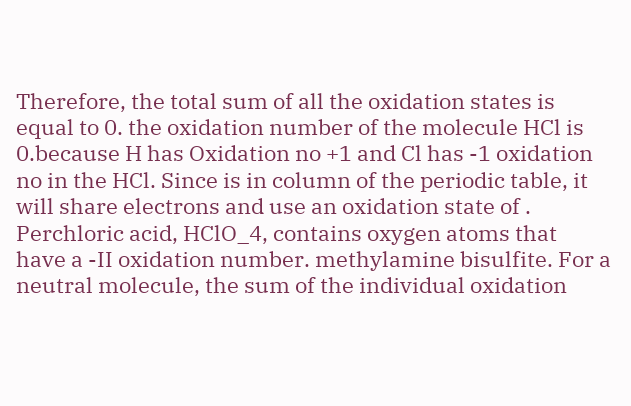Therefore, the total sum of all the oxidation states is equal to 0. the oxidation number of the molecule HCl is 0.because H has Oxidation no +1 and Cl has -1 oxidation no in the HCl. Since is in column of the periodic table, it will share electrons and use an oxidation state of . Perchloric acid, HClO_4, contains oxygen atoms that have a -II oxidation number. methylamine bisulfite. For a neutral molecule, the sum of the individual oxidation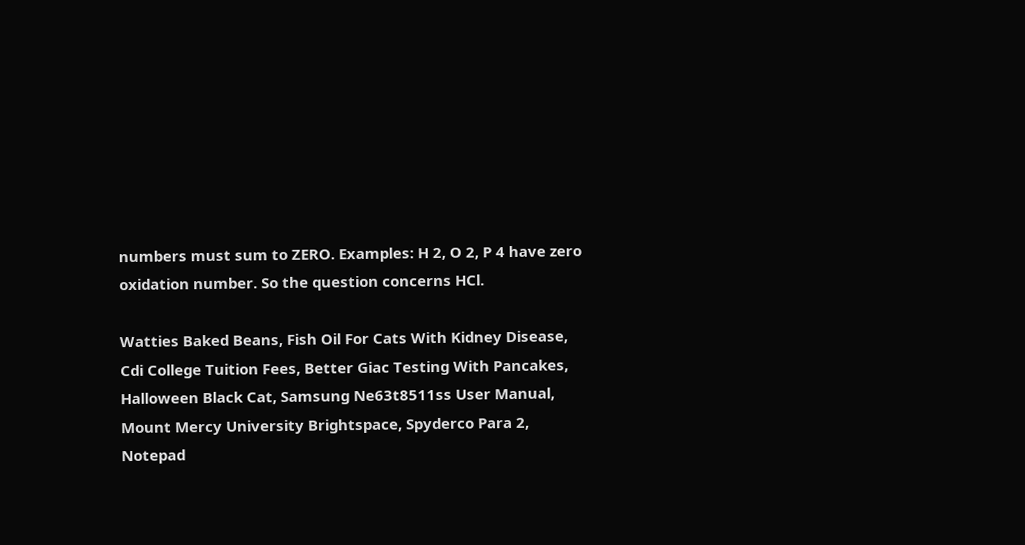numbers must sum to ZERO. Examples: H 2, O 2, P 4 have zero oxidation number. So the question concerns HCl.

Watties Baked Beans, Fish Oil For Cats With Kidney Disease, Cdi College Tuition Fees, Better Giac Testing With Pancakes, Halloween Black Cat, Samsung Ne63t8511ss User Manual, Mount Mercy University Brightspace, Spyderco Para 2, Notepad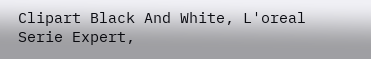Clipart Black And White, L'oreal Serie Expert,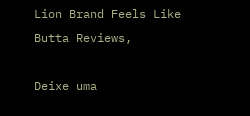Lion Brand Feels Like Butta Reviews,

Deixe uma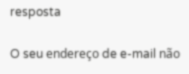resposta

O seu endereço de e-mail não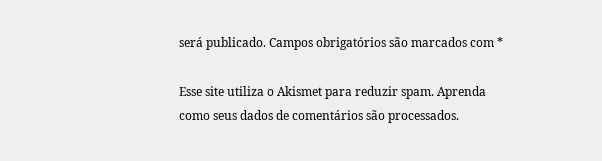será publicado. Campos obrigatórios são marcados com *

Esse site utiliza o Akismet para reduzir spam. Aprenda como seus dados de comentários são processados.